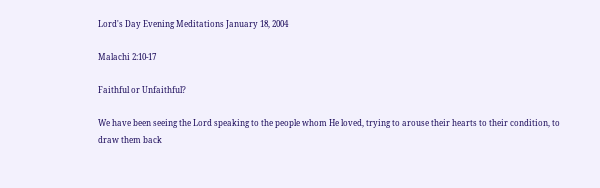Lord's Day Evening Meditations January 18, 2004

Malachi 2:10-17

Faithful or Unfaithful?

We have been seeing the Lord speaking to the people whom He loved, trying to arouse their hearts to their condition, to draw them back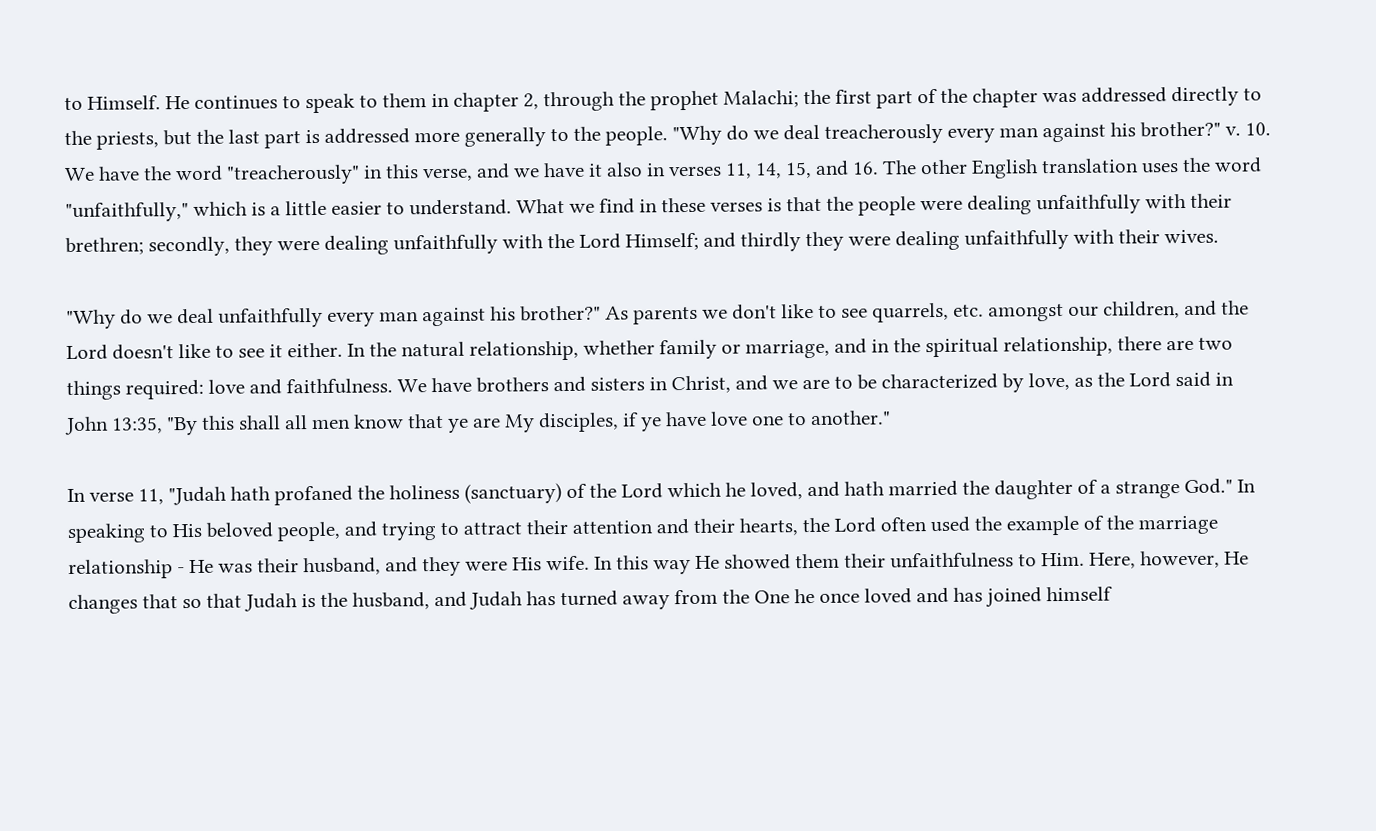to Himself. He continues to speak to them in chapter 2, through the prophet Malachi; the first part of the chapter was addressed directly to the priests, but the last part is addressed more generally to the people. "Why do we deal treacherously every man against his brother?" v. 10. We have the word "treacherously" in this verse, and we have it also in verses 11, 14, 15, and 16. The other English translation uses the word "unfaithfully," which is a little easier to understand. What we find in these verses is that the people were dealing unfaithfully with their brethren; secondly, they were dealing unfaithfully with the Lord Himself; and thirdly they were dealing unfaithfully with their wives.

"Why do we deal unfaithfully every man against his brother?" As parents we don't like to see quarrels, etc. amongst our children, and the Lord doesn't like to see it either. In the natural relationship, whether family or marriage, and in the spiritual relationship, there are two things required: love and faithfulness. We have brothers and sisters in Christ, and we are to be characterized by love, as the Lord said in John 13:35, "By this shall all men know that ye are My disciples, if ye have love one to another."

In verse 11, "Judah hath profaned the holiness (sanctuary) of the Lord which he loved, and hath married the daughter of a strange God." In speaking to His beloved people, and trying to attract their attention and their hearts, the Lord often used the example of the marriage relationship - He was their husband, and they were His wife. In this way He showed them their unfaithfulness to Him. Here, however, He changes that so that Judah is the husband, and Judah has turned away from the One he once loved and has joined himself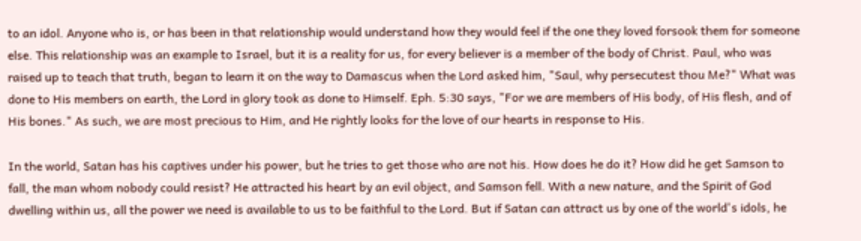to an idol. Anyone who is, or has been in that relationship would understand how they would feel if the one they loved forsook them for someone else. This relationship was an example to Israel, but it is a reality for us, for every believer is a member of the body of Christ. Paul, who was raised up to teach that truth, began to learn it on the way to Damascus when the Lord asked him, "Saul, why persecutest thou Me?" What was done to His members on earth, the Lord in glory took as done to Himself. Eph. 5:30 says, "For we are members of His body, of His flesh, and of His bones." As such, we are most precious to Him, and He rightly looks for the love of our hearts in response to His.

In the world, Satan has his captives under his power, but he tries to get those who are not his. How does he do it? How did he get Samson to fall, the man whom nobody could resist? He attracted his heart by an evil object, and Samson fell. With a new nature, and the Spirit of God dwelling within us, all the power we need is available to us to be faithful to the Lord. But if Satan can attract us by one of the world's idols, he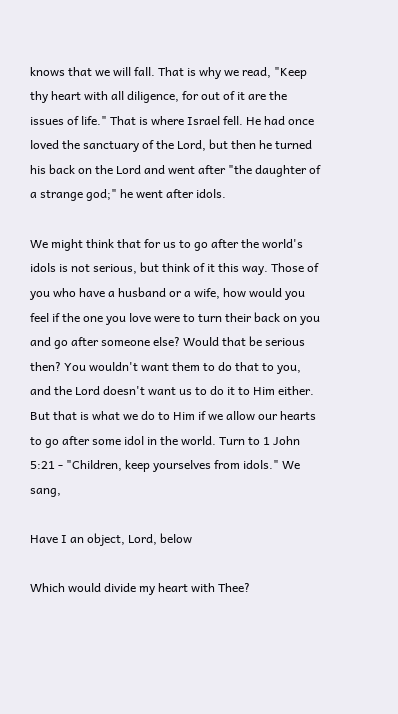knows that we will fall. That is why we read, "Keep thy heart with all diligence, for out of it are the issues of life." That is where Israel fell. He had once loved the sanctuary of the Lord, but then he turned his back on the Lord and went after "the daughter of a strange god;" he went after idols.

We might think that for us to go after the world's idols is not serious, but think of it this way. Those of you who have a husband or a wife, how would you feel if the one you love were to turn their back on you and go after someone else? Would that be serious then? You wouldn't want them to do that to you, and the Lord doesn't want us to do it to Him either. But that is what we do to Him if we allow our hearts to go after some idol in the world. Turn to 1 John 5:21 - "Children, keep yourselves from idols." We sang,

Have I an object, Lord, below

Which would divide my heart with Thee?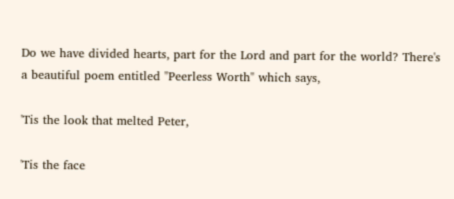Do we have divided hearts, part for the Lord and part for the world? There's a beautiful poem entitled "Peerless Worth" which says,

'Tis the look that melted Peter,

'Tis the face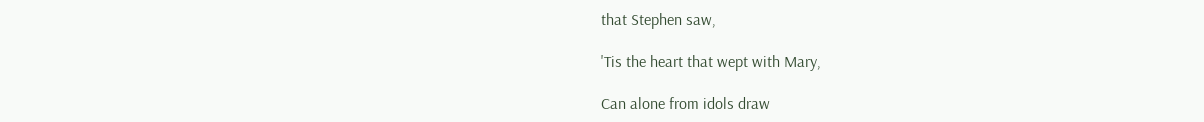that Stephen saw,

'Tis the heart that wept with Mary,

Can alone from idols draw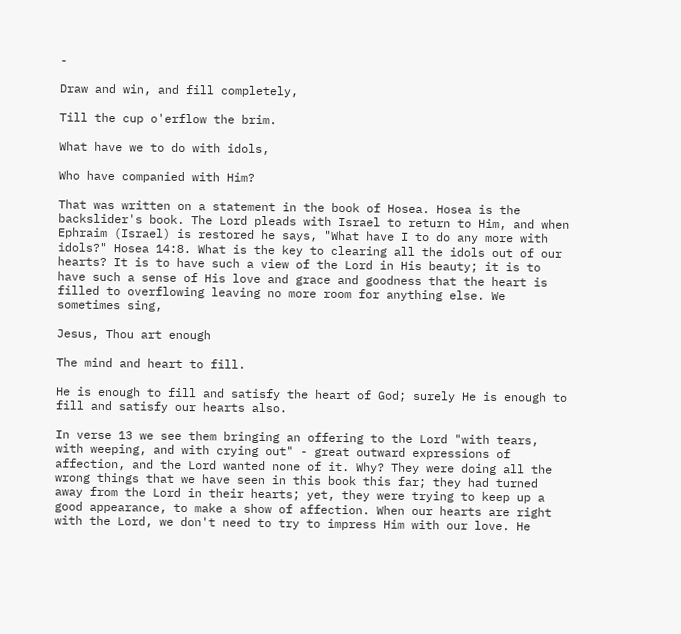-

Draw and win, and fill completely,

Till the cup o'erflow the brim.

What have we to do with idols,

Who have companied with Him?

That was written on a statement in the book of Hosea. Hosea is the backslider's book. The Lord pleads with Israel to return to Him, and when Ephraim (Israel) is restored he says, "What have I to do any more with idols?" Hosea 14:8. What is the key to clearing all the idols out of our hearts? It is to have such a view of the Lord in His beauty; it is to have such a sense of His love and grace and goodness that the heart is filled to overflowing leaving no more room for anything else. We sometimes sing,

Jesus, Thou art enough

The mind and heart to fill.

He is enough to fill and satisfy the heart of God; surely He is enough to fill and satisfy our hearts also.

In verse 13 we see them bringing an offering to the Lord "with tears, with weeping, and with crying out" - great outward expressions of affection, and the Lord wanted none of it. Why? They were doing all the wrong things that we have seen in this book this far; they had turned away from the Lord in their hearts; yet, they were trying to keep up a good appearance, to make a show of affection. When our hearts are right with the Lord, we don't need to try to impress Him with our love. He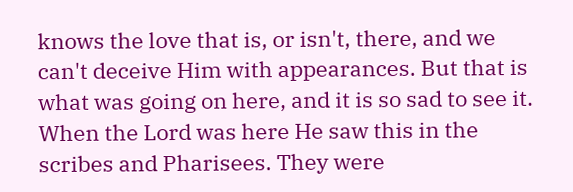knows the love that is, or isn't, there, and we can't deceive Him with appearances. But that is what was going on here, and it is so sad to see it. When the Lord was here He saw this in the scribes and Pharisees. They were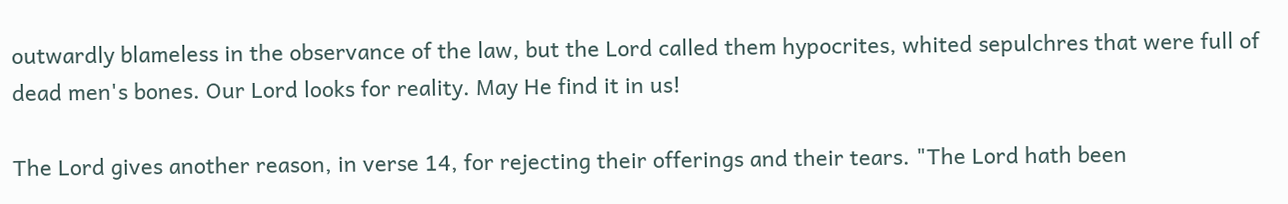outwardly blameless in the observance of the law, but the Lord called them hypocrites, whited sepulchres that were full of dead men's bones. Our Lord looks for reality. May He find it in us!

The Lord gives another reason, in verse 14, for rejecting their offerings and their tears. "The Lord hath been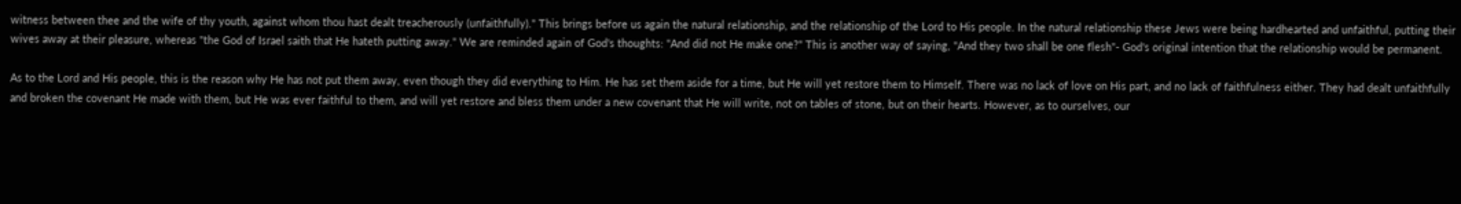witness between thee and the wife of thy youth, against whom thou hast dealt treacherously (unfaithfully)." This brings before us again the natural relationship, and the relationship of the Lord to His people. In the natural relationship these Jews were being hardhearted and unfaithful, putting their wives away at their pleasure, whereas "the God of Israel saith that He hateth putting away." We are reminded again of God's thoughts: "And did not He make one?" This is another way of saying, "And they two shall be one flesh"- God's original intention that the relationship would be permanent.

As to the Lord and His people, this is the reason why He has not put them away, even though they did everything to Him. He has set them aside for a time, but He will yet restore them to Himself. There was no lack of love on His part, and no lack of faithfulness either. They had dealt unfaithfully and broken the covenant He made with them, but He was ever faithful to them, and will yet restore and bless them under a new covenant that He will write, not on tables of stone, but on their hearts. However, as to ourselves, our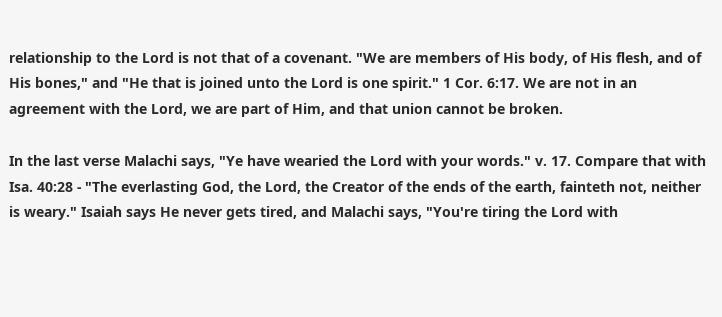relationship to the Lord is not that of a covenant. "We are members of His body, of His flesh, and of His bones," and "He that is joined unto the Lord is one spirit." 1 Cor. 6:17. We are not in an agreement with the Lord, we are part of Him, and that union cannot be broken.

In the last verse Malachi says, "Ye have wearied the Lord with your words." v. 17. Compare that with Isa. 40:28 - "The everlasting God, the Lord, the Creator of the ends of the earth, fainteth not, neither is weary." Isaiah says He never gets tired, and Malachi says, "You're tiring the Lord with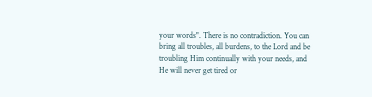your words". There is no contradiction. You can bring all troubles, all burdens, to the Lord and be troubling Him continually with your needs, and He will never get tired or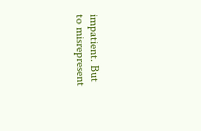impatient. But to misrepresent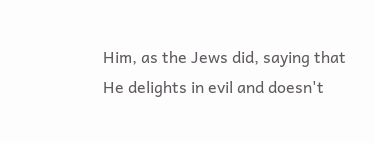Him, as the Jews did, saying that He delights in evil and doesn't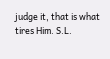judge it, that is what tires Him. S.L.